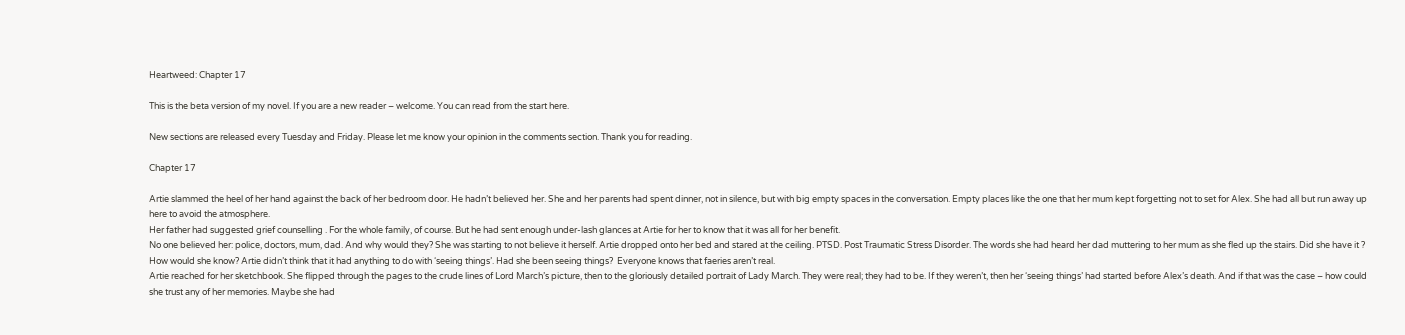Heartweed: Chapter 17

This is the beta version of my novel. If you are a new reader – welcome. You can read from the start here.

New sections are released every Tuesday and Friday. Please let me know your opinion in the comments section. Thank you for reading.

Chapter 17

Artie slammed the heel of her hand against the back of her bedroom door. He hadn’t believed her. She and her parents had spent dinner, not in silence, but with big empty spaces in the conversation. Empty places like the one that her mum kept forgetting not to set for Alex. She had all but run away up here to avoid the atmosphere.
Her father had suggested grief counselling . For the whole family, of course. But he had sent enough under-lash glances at Artie for her to know that it was all for her benefit.
No one believed her: police, doctors, mum, dad. And why would they? She was starting to not believe it herself. Artie dropped onto her bed and stared at the ceiling. PTSD. Post Traumatic Stress Disorder. The words she had heard her dad muttering to her mum as she fled up the stairs. Did she have it ? How would she know? Artie didn’t think that it had anything to do with ‘seeing things’. Had she been seeing things?  Everyone knows that faeries aren’t real.
Artie reached for her sketchbook. She flipped through the pages to the crude lines of Lord March’s picture, then to the gloriously detailed portrait of Lady March. They were real; they had to be. If they weren’t, then her ‘seeing things’ had started before Alex’s death. And if that was the case – how could she trust any of her memories. Maybe she had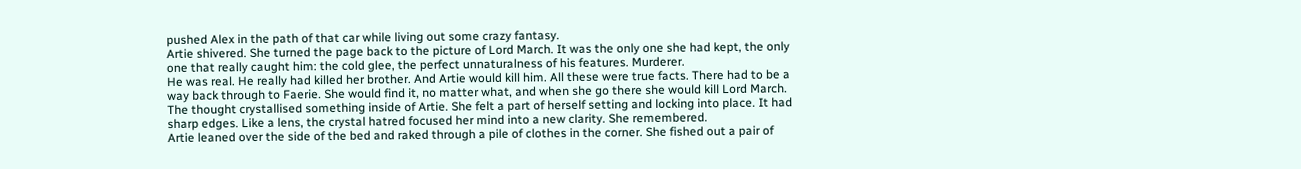pushed Alex in the path of that car while living out some crazy fantasy.
Artie shivered. She turned the page back to the picture of Lord March. It was the only one she had kept, the only one that really caught him: the cold glee, the perfect unnaturalness of his features. Murderer.
He was real. He really had killed her brother. And Artie would kill him. All these were true facts. There had to be a way back through to Faerie. She would find it, no matter what, and when she go there she would kill Lord March. The thought crystallised something inside of Artie. She felt a part of herself setting and locking into place. It had sharp edges. Like a lens, the crystal hatred focused her mind into a new clarity. She remembered.
Artie leaned over the side of the bed and raked through a pile of clothes in the corner. She fished out a pair of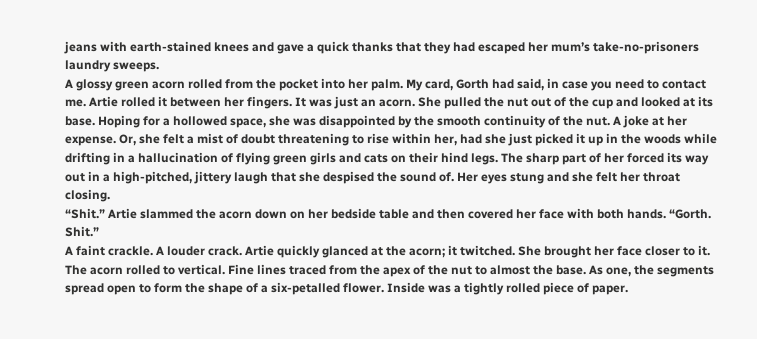jeans with earth-stained knees and gave a quick thanks that they had escaped her mum’s take-no-prisoners laundry sweeps.
A glossy green acorn rolled from the pocket into her palm. My card, Gorth had said, in case you need to contact me. Artie rolled it between her fingers. It was just an acorn. She pulled the nut out of the cup and looked at its base. Hoping for a hollowed space, she was disappointed by the smooth continuity of the nut. A joke at her expense. Or, she felt a mist of doubt threatening to rise within her, had she just picked it up in the woods while drifting in a hallucination of flying green girls and cats on their hind legs. The sharp part of her forced its way out in a high-pitched, jittery laugh that she despised the sound of. Her eyes stung and she felt her throat closing.
“Shit.” Artie slammed the acorn down on her bedside table and then covered her face with both hands. “Gorth. Shit.”
A faint crackle. A louder crack. Artie quickly glanced at the acorn; it twitched. She brought her face closer to it. The acorn rolled to vertical. Fine lines traced from the apex of the nut to almost the base. As one, the segments spread open to form the shape of a six-petalled flower. Inside was a tightly rolled piece of paper.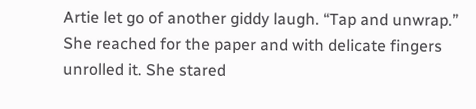Artie let go of another giddy laugh. “Tap and unwrap.” She reached for the paper and with delicate fingers unrolled it. She stared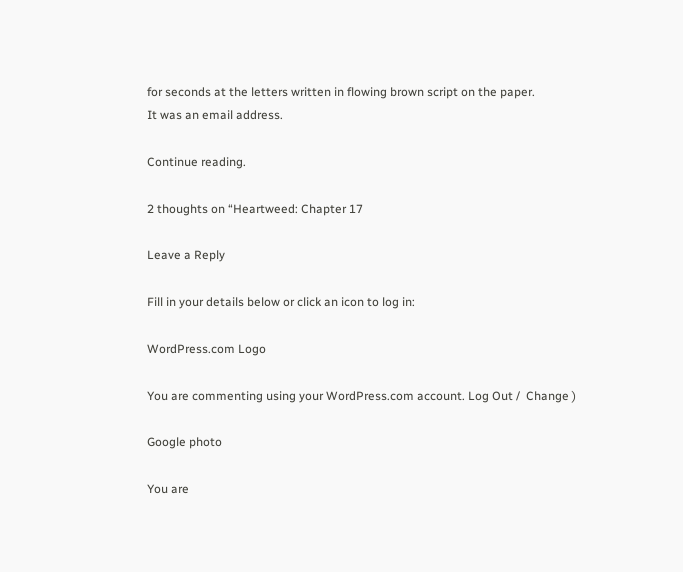for seconds at the letters written in flowing brown script on the paper.
It was an email address.

Continue reading.

2 thoughts on “Heartweed: Chapter 17

Leave a Reply

Fill in your details below or click an icon to log in:

WordPress.com Logo

You are commenting using your WordPress.com account. Log Out /  Change )

Google photo

You are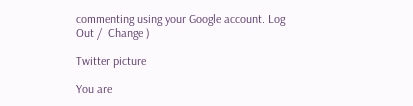commenting using your Google account. Log Out /  Change )

Twitter picture

You are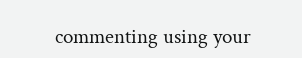commenting using your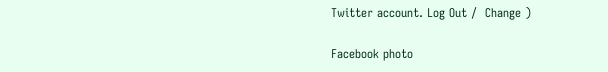Twitter account. Log Out /  Change )

Facebook photo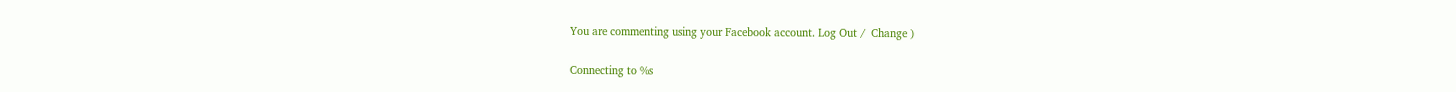You are commenting using your Facebook account. Log Out /  Change )

Connecting to %s